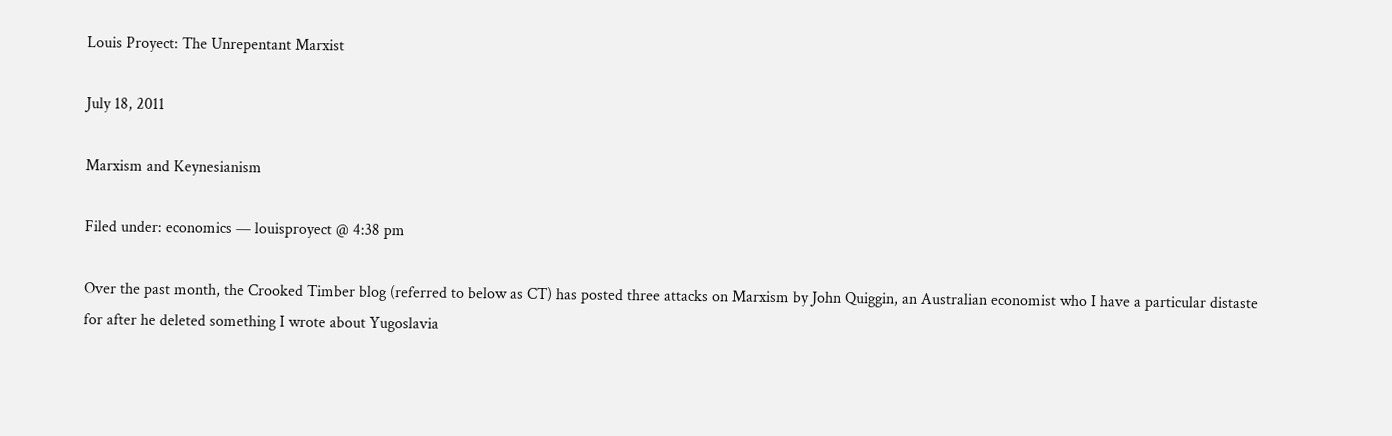Louis Proyect: The Unrepentant Marxist

July 18, 2011

Marxism and Keynesianism

Filed under: economics — louisproyect @ 4:38 pm

Over the past month, the Crooked Timber blog (referred to below as CT) has posted three attacks on Marxism by John Quiggin, an Australian economist who I have a particular distaste for after he deleted something I wrote about Yugoslavia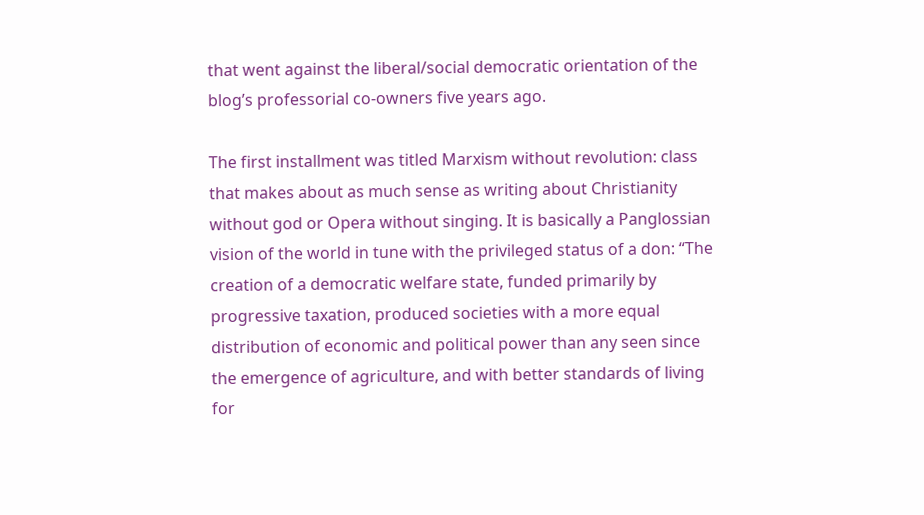that went against the liberal/social democratic orientation of the blog’s professorial co-owners five years ago.

The first installment was titled Marxism without revolution: class that makes about as much sense as writing about Christianity without god or Opera without singing. It is basically a Panglossian vision of the world in tune with the privileged status of a don: “The creation of a democratic welfare state, funded primarily by progressive taxation, produced societies with a more equal distribution of economic and political power than any seen since the emergence of agriculture, and with better standards of living for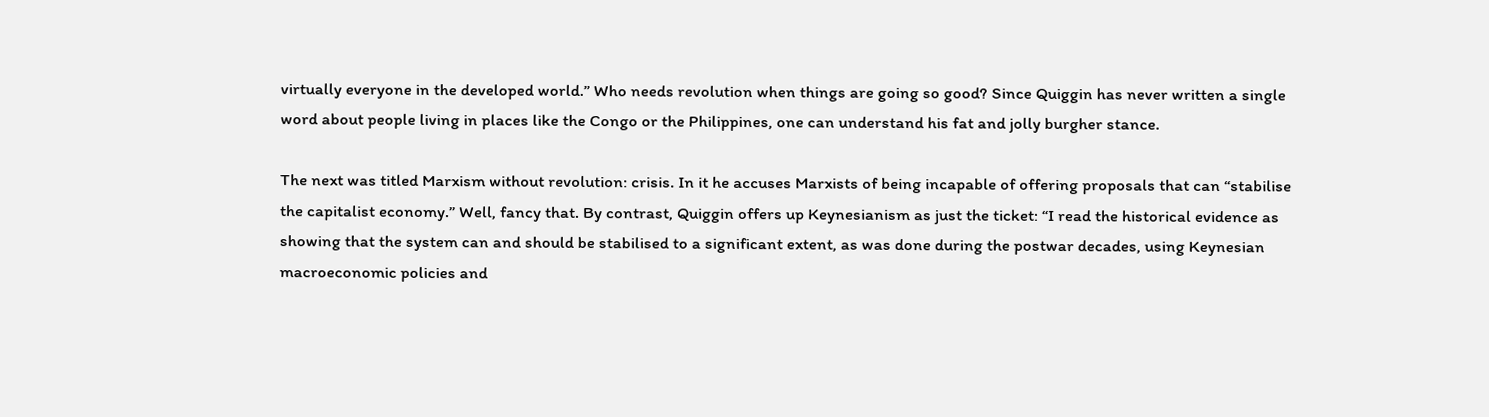virtually everyone in the developed world.” Who needs revolution when things are going so good? Since Quiggin has never written a single word about people living in places like the Congo or the Philippines, one can understand his fat and jolly burgher stance.

The next was titled Marxism without revolution: crisis. In it he accuses Marxists of being incapable of offering proposals that can “stabilise the capitalist economy.” Well, fancy that. By contrast, Quiggin offers up Keynesianism as just the ticket: “I read the historical evidence as showing that the system can and should be stabilised to a significant extent, as was done during the postwar decades, using Keynesian macroeconomic policies and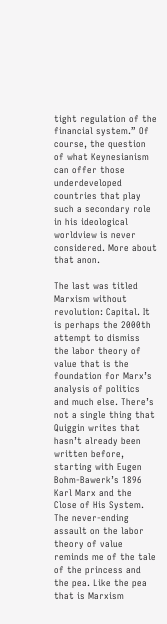tight regulation of the financial system.” Of course, the question of what Keynesianism can offer those underdeveloped countries that play such a secondary role in his ideological worldview is never considered. More about that anon.

The last was titled Marxism without revolution: Capital. It is perhaps the 2000th attempt to dismiss the labor theory of value that is the foundation for Marx’s analysis of politics and much else. There’s not a single thing that Quiggin writes that hasn’t already been written before, starting with Eugen Bohm-Bawerk’s 1896 Karl Marx and the Close of His System. The never-ending assault on the labor theory of value reminds me of the tale of the princess and the pea. Like the pea that is Marxism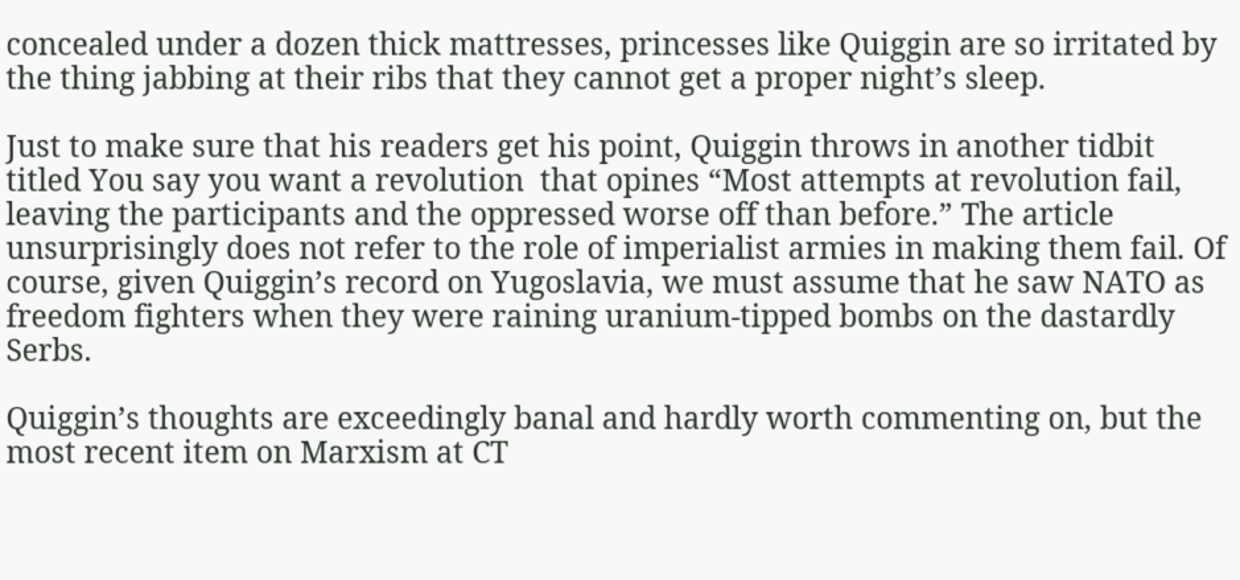concealed under a dozen thick mattresses, princesses like Quiggin are so irritated by the thing jabbing at their ribs that they cannot get a proper night’s sleep.

Just to make sure that his readers get his point, Quiggin throws in another tidbit titled You say you want a revolution  that opines “Most attempts at revolution fail, leaving the participants and the oppressed worse off than before.” The article unsurprisingly does not refer to the role of imperialist armies in making them fail. Of course, given Quiggin’s record on Yugoslavia, we must assume that he saw NATO as freedom fighters when they were raining uranium-tipped bombs on the dastardly Serbs.

Quiggin’s thoughts are exceedingly banal and hardly worth commenting on, but the most recent item on Marxism at CT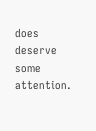does deserve some attention.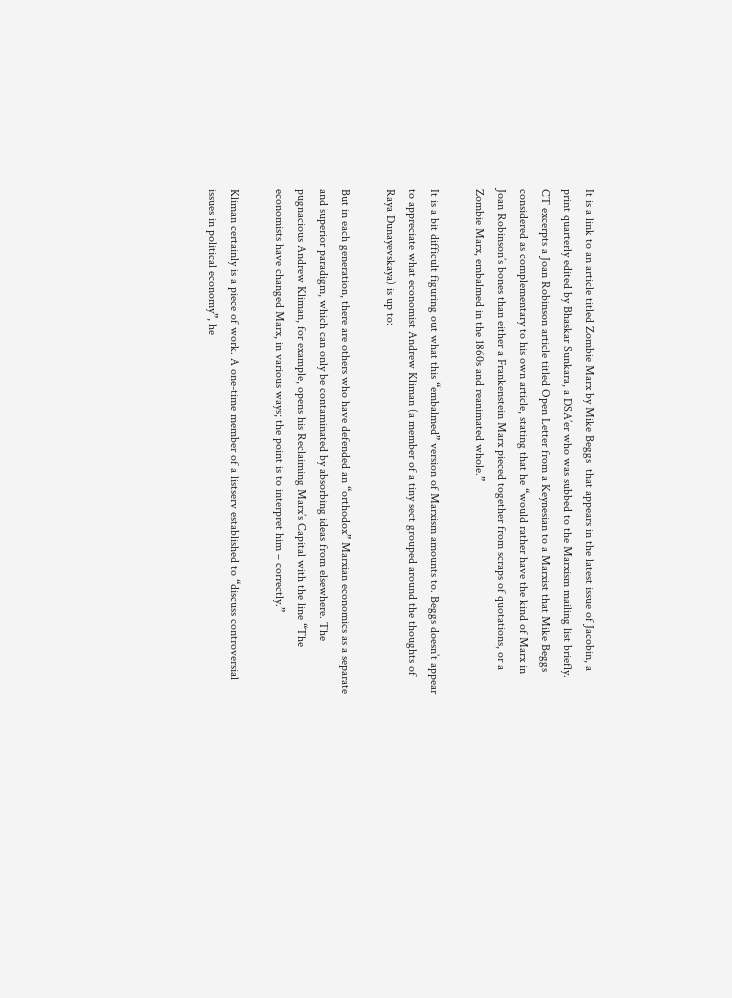It is a link to an article titled Zombie Marx by Mike Beggs  that appears in the latest issue of Jacobin, a print quarterly edited by Bhaskar Sunkara, a DSA’er who was subbed to the Marxism mailing list briefly. CT excerpts a Joan Robinson article titled Open Letter from a Keynesian to a Marxist that Mike Beggs considered as complementary to his own article, stating that he “would rather have the kind of Marx in Joan Robinson’s bones than either a Frankenstein Marx pieced together from scraps of quotations, or a Zombie Marx, embalmed in the 1860s and reanimated whole.”

It is a bit difficult figuring out what this “embalmed” version of Marxism amounts to. Beggs doesn’t appear to appreciate what economist Andrew Kliman (a member of a tiny sect grouped around the thoughts of Raya Dunayevskaya) is up to:

But in each generation, there are others who have defended an “orthodox” Marxian economics as a separate and superior paradigm, which can only be contaminated by absorbing ideas from elsewhere. The pugnacious Andrew Kliman, for example, opens his Reclaiming Marx’s Capital with the line “The economists have changed Marx, in various ways; the point is to interpret him – correctly.”

Kliman certainly is a piece of work. A one-time member of a listserv established to “discuss controversial issues in political economy”, he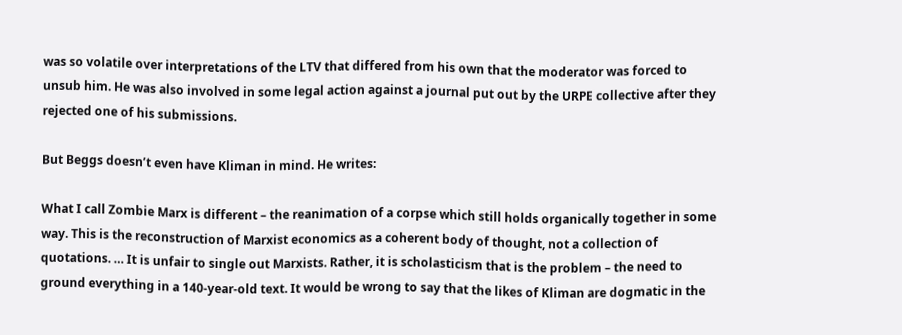was so volatile over interpretations of the LTV that differed from his own that the moderator was forced to unsub him. He was also involved in some legal action against a journal put out by the URPE collective after they rejected one of his submissions.

But Beggs doesn’t even have Kliman in mind. He writes:

What I call Zombie Marx is different – the reanimation of a corpse which still holds organically together in some way. This is the reconstruction of Marxist economics as a coherent body of thought, not a collection of quotations. … It is unfair to single out Marxists. Rather, it is scholasticism that is the problem – the need to ground everything in a 140-year-old text. It would be wrong to say that the likes of Kliman are dogmatic in the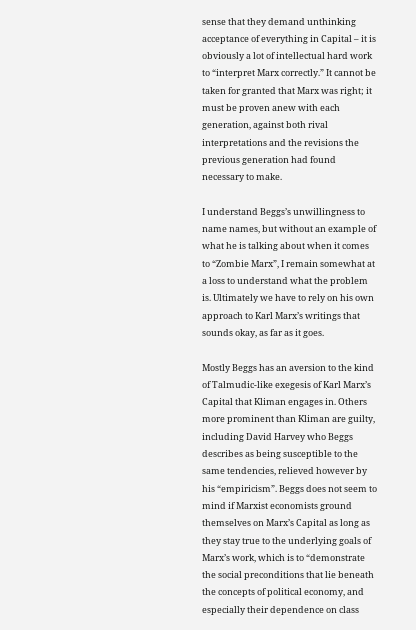sense that they demand unthinking acceptance of everything in Capital – it is obviously a lot of intellectual hard work to “interpret Marx correctly.” It cannot be taken for granted that Marx was right; it must be proven anew with each generation, against both rival interpretations and the revisions the previous generation had found necessary to make.

I understand Beggs’s unwillingness to name names, but without an example of what he is talking about when it comes to “Zombie Marx”, I remain somewhat at a loss to understand what the problem is. Ultimately we have to rely on his own approach to Karl Marx’s writings that sounds okay, as far as it goes.

Mostly Beggs has an aversion to the kind of Talmudic-like exegesis of Karl Marx’s Capital that Kliman engages in. Others more prominent than Kliman are guilty, including David Harvey who Beggs describes as being susceptible to the same tendencies, relieved however by his “empiricism”. Beggs does not seem to mind if Marxist economists ground themselves on Marx’s Capital as long as they stay true to the underlying goals of Marx’s work, which is to “demonstrate the social preconditions that lie beneath the concepts of political economy, and especially their dependence on class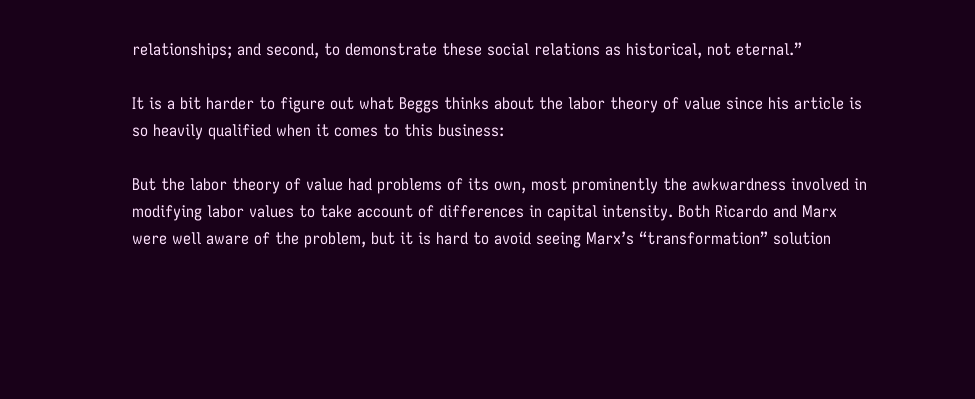relationships; and second, to demonstrate these social relations as historical, not eternal.”

It is a bit harder to figure out what Beggs thinks about the labor theory of value since his article is so heavily qualified when it comes to this business:

But the labor theory of value had problems of its own, most prominently the awkwardness involved in modifying labor values to take account of differences in capital intensity. Both Ricardo and Marx were well aware of the problem, but it is hard to avoid seeing Marx’s “transformation” solution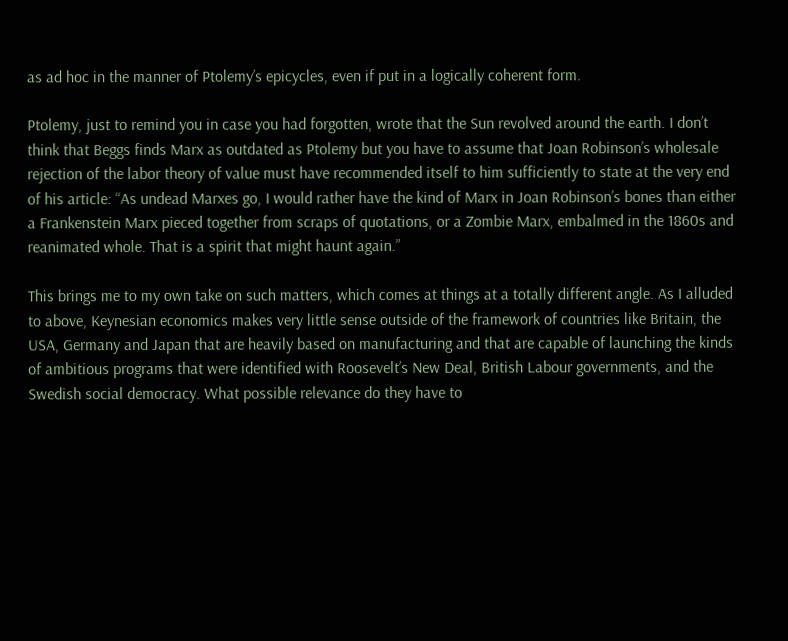as ad hoc in the manner of Ptolemy’s epicycles, even if put in a logically coherent form.

Ptolemy, just to remind you in case you had forgotten, wrote that the Sun revolved around the earth. I don’t think that Beggs finds Marx as outdated as Ptolemy but you have to assume that Joan Robinson’s wholesale rejection of the labor theory of value must have recommended itself to him sufficiently to state at the very end of his article: “As undead Marxes go, I would rather have the kind of Marx in Joan Robinson’s bones than either a Frankenstein Marx pieced together from scraps of quotations, or a Zombie Marx, embalmed in the 1860s and reanimated whole. That is a spirit that might haunt again.”

This brings me to my own take on such matters, which comes at things at a totally different angle. As I alluded to above, Keynesian economics makes very little sense outside of the framework of countries like Britain, the USA, Germany and Japan that are heavily based on manufacturing and that are capable of launching the kinds of ambitious programs that were identified with Roosevelt’s New Deal, British Labour governments, and the Swedish social democracy. What possible relevance do they have to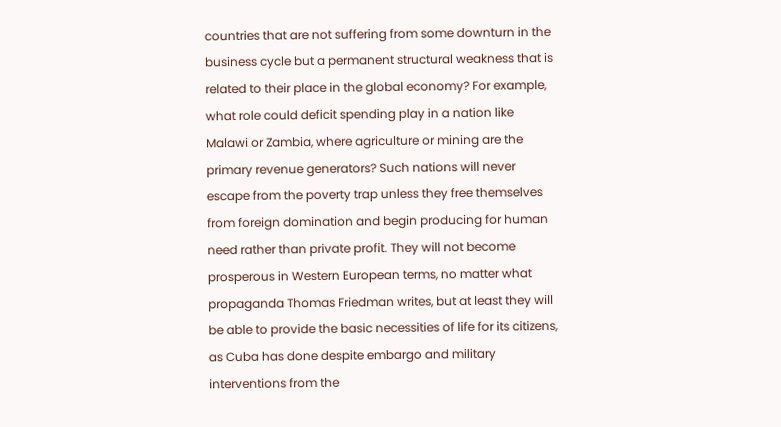countries that are not suffering from some downturn in the business cycle but a permanent structural weakness that is related to their place in the global economy? For example, what role could deficit spending play in a nation like Malawi or Zambia, where agriculture or mining are the primary revenue generators? Such nations will never escape from the poverty trap unless they free themselves from foreign domination and begin producing for human need rather than private profit. They will not become prosperous in Western European terms, no matter what propaganda Thomas Friedman writes, but at least they will be able to provide the basic necessities of life for its citizens, as Cuba has done despite embargo and military interventions from the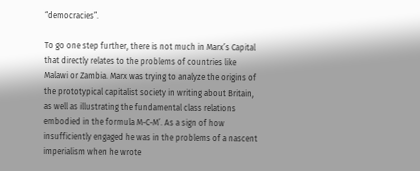“democracies”.

To go one step further, there is not much in Marx’s Capital that directly relates to the problems of countries like Malawi or Zambia. Marx was trying to analyze the origins of the prototypical capitalist society in writing about Britain, as well as illustrating the fundamental class relations embodied in the formula M-C-M’. As a sign of how insufficiently engaged he was in the problems of a nascent imperialism when he wrote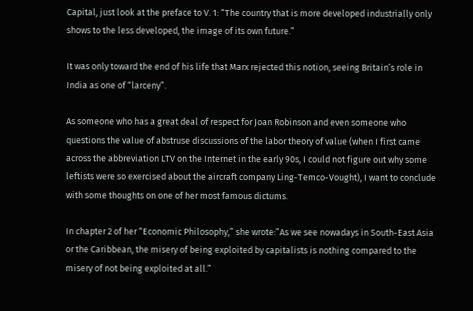Capital, just look at the preface to V. 1: “The country that is more developed industrially only shows to the less developed, the image of its own future.”

It was only toward the end of his life that Marx rejected this notion, seeing Britain’s role in India as one of “larceny”.

As someone who has a great deal of respect for Joan Robinson and even someone who questions the value of abstruse discussions of the labor theory of value (when I first came across the abbreviation LTV on the Internet in the early 90s, I could not figure out why some leftists were so exercised about the aircraft company Ling-Temco-Vought), I want to conclude with some thoughts on one of her most famous dictums.

In chapter 2 of her “Economic Philosophy,” she wrote:”As we see nowadays in South-East Asia or the Caribbean, the misery of being exploited by capitalists is nothing compared to the misery of not being exploited at all.”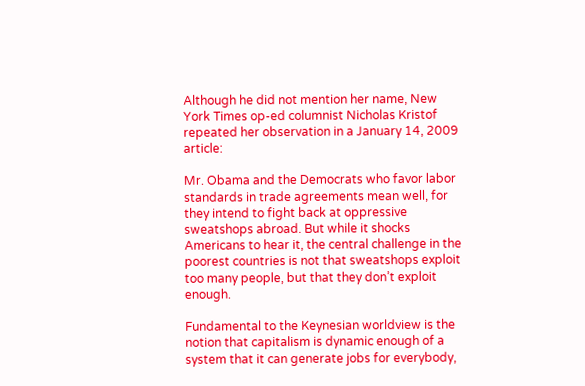Although he did not mention her name, New York Times op-ed columnist Nicholas Kristof repeated her observation in a January 14, 2009 article:

Mr. Obama and the Democrats who favor labor standards in trade agreements mean well, for they intend to fight back at oppressive sweatshops abroad. But while it shocks Americans to hear it, the central challenge in the poorest countries is not that sweatshops exploit too many people, but that they don’t exploit enough.

Fundamental to the Keynesian worldview is the notion that capitalism is dynamic enough of a system that it can generate jobs for everybody,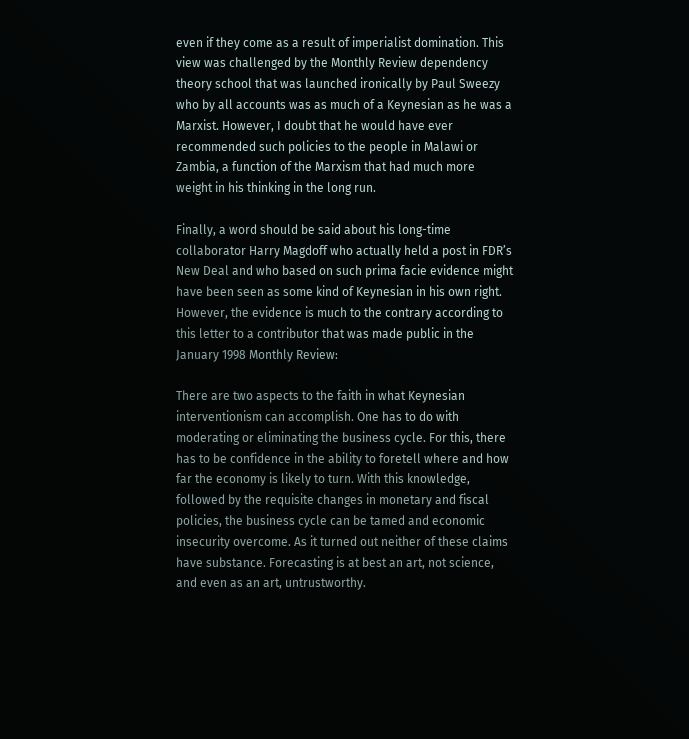even if they come as a result of imperialist domination. This view was challenged by the Monthly Review dependency theory school that was launched ironically by Paul Sweezy who by all accounts was as much of a Keynesian as he was a Marxist. However, I doubt that he would have ever recommended such policies to the people in Malawi or Zambia, a function of the Marxism that had much more weight in his thinking in the long run.

Finally, a word should be said about his long-time collaborator Harry Magdoff who actually held a post in FDR’s New Deal and who based on such prima facie evidence might have been seen as some kind of Keynesian in his own right. However, the evidence is much to the contrary according to this letter to a contributor that was made public in the January 1998 Monthly Review:

There are two aspects to the faith in what Keynesian interventionism can accomplish. One has to do with moderating or eliminating the business cycle. For this, there has to be confidence in the ability to foretell where and how far the economy is likely to turn. With this knowledge, followed by the requisite changes in monetary and fiscal policies, the business cycle can be tamed and economic insecurity overcome. As it turned out neither of these claims have substance. Forecasting is at best an art, not science, and even as an art, untrustworthy.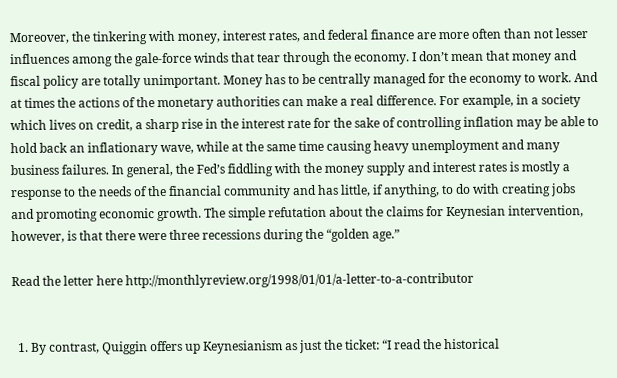Moreover, the tinkering with money, interest rates, and federal finance are more often than not lesser influences among the gale-force winds that tear through the economy. I don’t mean that money and fiscal policy are totally unimportant. Money has to be centrally managed for the economy to work. And at times the actions of the monetary authorities can make a real difference. For example, in a society which lives on credit, a sharp rise in the interest rate for the sake of controlling inflation may be able to hold back an inflationary wave, while at the same time causing heavy unemployment and many business failures. In general, the Fed’s fiddling with the money supply and interest rates is mostly a response to the needs of the financial community and has little, if anything, to do with creating jobs and promoting economic growth. The simple refutation about the claims for Keynesian intervention, however, is that there were three recessions during the “golden age.”

Read the letter here http://monthlyreview.org/1998/01/01/a-letter-to-a-contributor


  1. By contrast, Quiggin offers up Keynesianism as just the ticket: “I read the historical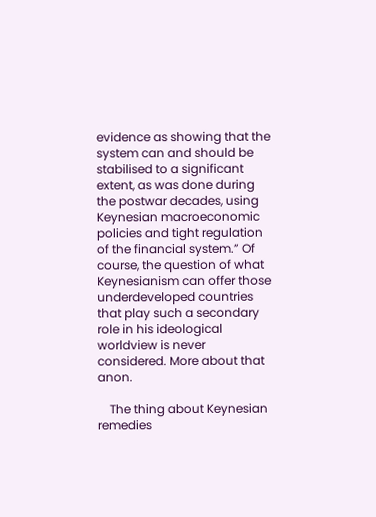evidence as showing that the system can and should be stabilised to a significant extent, as was done during the postwar decades, using Keynesian macroeconomic policies and tight regulation of the financial system.” Of course, the question of what Keynesianism can offer those underdeveloped countries that play such a secondary role in his ideological worldview is never considered. More about that anon.

    The thing about Keynesian remedies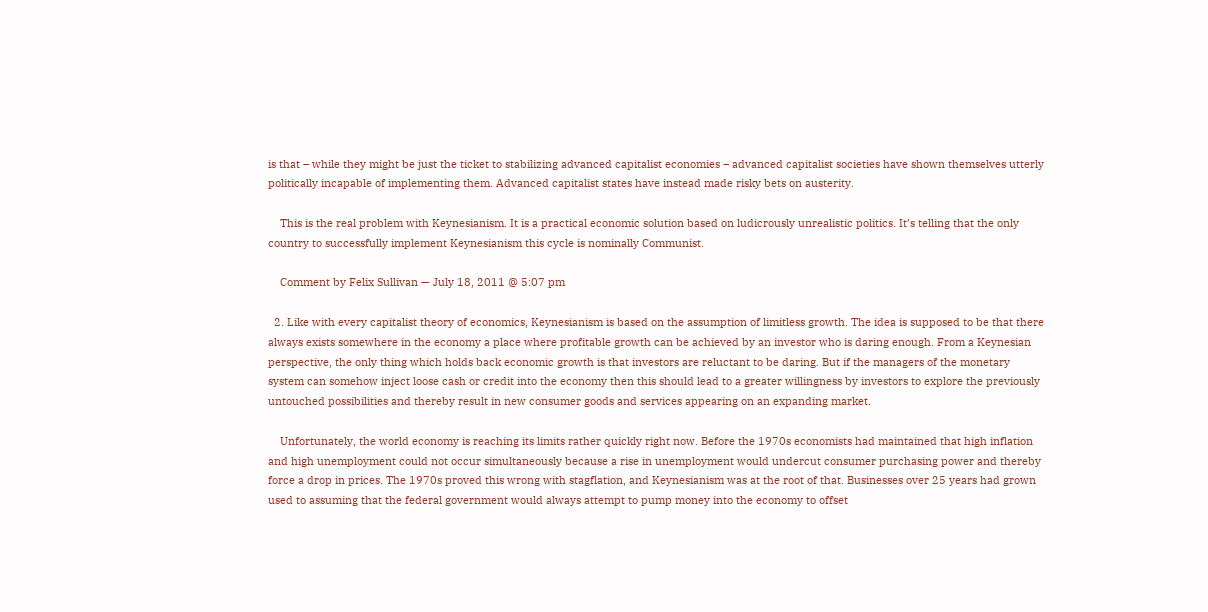is that – while they might be just the ticket to stabilizing advanced capitalist economies – advanced capitalist societies have shown themselves utterly politically incapable of implementing them. Advanced capitalist states have instead made risky bets on austerity.

    This is the real problem with Keynesianism. It is a practical economic solution based on ludicrously unrealistic politics. It’s telling that the only country to successfully implement Keynesianism this cycle is nominally Communist.

    Comment by Felix Sullivan — July 18, 2011 @ 5:07 pm

  2. Like with every capitalist theory of economics, Keynesianism is based on the assumption of limitless growth. The idea is supposed to be that there always exists somewhere in the economy a place where profitable growth can be achieved by an investor who is daring enough. From a Keynesian perspective, the only thing which holds back economic growth is that investors are reluctant to be daring. But if the managers of the monetary system can somehow inject loose cash or credit into the economy then this should lead to a greater willingness by investors to explore the previously untouched possibilities and thereby result in new consumer goods and services appearing on an expanding market.

    Unfortunately, the world economy is reaching its limits rather quickly right now. Before the 1970s economists had maintained that high inflation and high unemployment could not occur simultaneously because a rise in unemployment would undercut consumer purchasing power and thereby force a drop in prices. The 1970s proved this wrong with stagflation, and Keynesianism was at the root of that. Businesses over 25 years had grown used to assuming that the federal government would always attempt to pump money into the economy to offset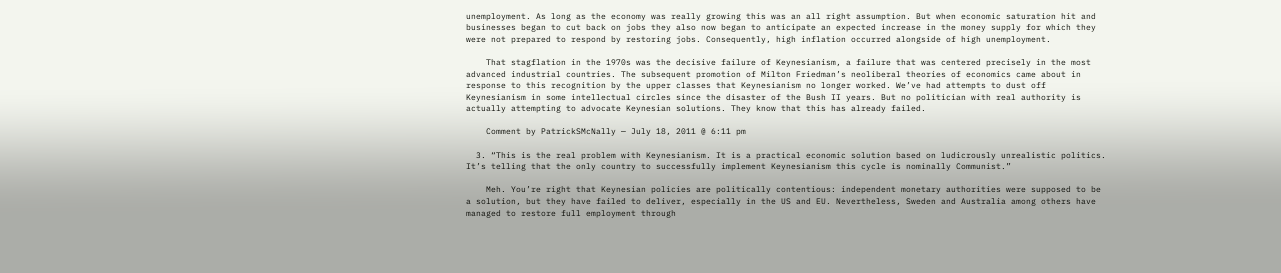unemployment. As long as the economy was really growing this was an all right assumption. But when economic saturation hit and businesses began to cut back on jobs they also now began to anticipate an expected increase in the money supply for which they were not prepared to respond by restoring jobs. Consequently, high inflation occurred alongside of high unemployment.

    That stagflation in the 1970s was the decisive failure of Keynesianism, a failure that was centered precisely in the most advanced industrial countries. The subsequent promotion of Milton Friedman’s neoliberal theories of economics came about in response to this recognition by the upper classes that Keynesianism no longer worked. We’ve had attempts to dust off Keynesianism in some intellectual circles since the disaster of the Bush II years. But no politician with real authority is actually attempting to advocate Keynesian solutions. They know that this has already failed.

    Comment by PatrickSMcNally — July 18, 2011 @ 6:11 pm

  3. “This is the real problem with Keynesianism. It is a practical economic solution based on ludicrously unrealistic politics. It’s telling that the only country to successfully implement Keynesianism this cycle is nominally Communist.”

    Meh. You’re right that Keynesian policies are politically contentious: independent monetary authorities were supposed to be a solution, but they have failed to deliver, especially in the US and EU. Nevertheless, Sweden and Australia among others have managed to restore full employment through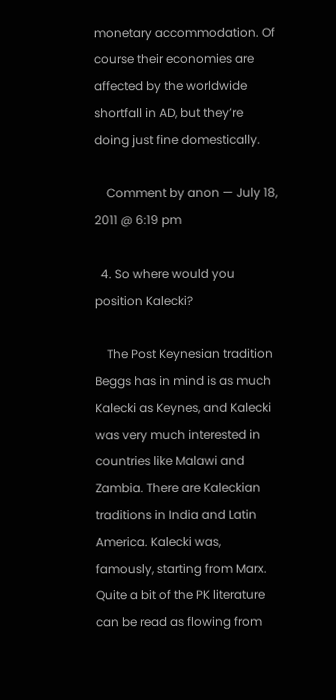monetary accommodation. Of course their economies are affected by the worldwide shortfall in AD, but they’re doing just fine domestically.

    Comment by anon — July 18, 2011 @ 6:19 pm

  4. So where would you position Kalecki?

    The Post Keynesian tradition Beggs has in mind is as much Kalecki as Keynes, and Kalecki was very much interested in countries like Malawi and Zambia. There are Kaleckian traditions in India and Latin America. Kalecki was, famously, starting from Marx. Quite a bit of the PK literature can be read as flowing from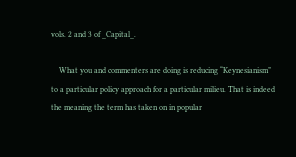vols. 2 and 3 of _Capital_.

    What you and commenters are doing is reducing “Keynesianism” to a particular policy approach for a particular milieu. That is indeed the meaning the term has taken on in popular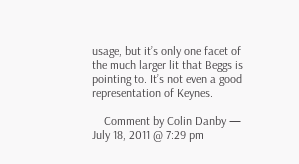usage, but it’s only one facet of the much larger lit that Beggs is pointing to. It’s not even a good representation of Keynes.

    Comment by Colin Danby — July 18, 2011 @ 7:29 pm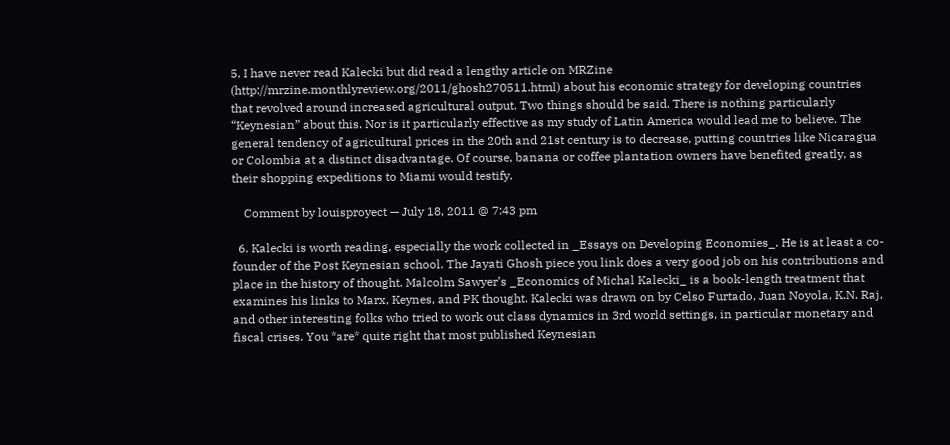5. I have never read Kalecki but did read a lengthy article on MRZine (http://mrzine.monthlyreview.org/2011/ghosh270511.html) about his economic strategy for developing countries that revolved around increased agricultural output. Two things should be said. There is nothing particularly “Keynesian” about this. Nor is it particularly effective as my study of Latin America would lead me to believe. The general tendency of agricultural prices in the 20th and 21st century is to decrease, putting countries like Nicaragua or Colombia at a distinct disadvantage. Of course, banana or coffee plantation owners have benefited greatly, as their shopping expeditions to Miami would testify.

    Comment by louisproyect — July 18, 2011 @ 7:43 pm

  6. Kalecki is worth reading, especially the work collected in _Essays on Developing Economies_. He is at least a co-founder of the Post Keynesian school. The Jayati Ghosh piece you link does a very good job on his contributions and place in the history of thought. Malcolm Sawyer’s _Economics of Michal Kalecki_ is a book-length treatment that examines his links to Marx, Keynes, and PK thought. Kalecki was drawn on by Celso Furtado, Juan Noyola, K.N. Raj, and other interesting folks who tried to work out class dynamics in 3rd world settings, in particular monetary and fiscal crises. You *are* quite right that most published Keynesian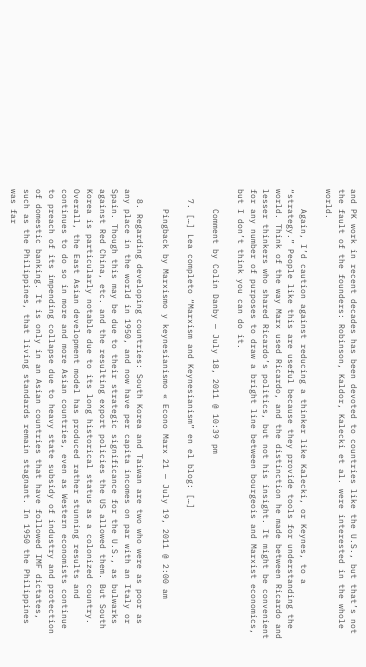and PK work in recent decades has been devoted to countries like the U.S., but that’s not the fault of the founders: Robinson, Kaldor, Kalecki et al. were interested in the whole world.

    Again, I’d caution against reducing a thinker like Kalecki, or Keynes, to a “strategy.” People like this are useful because they provide tools for understanding the world. Think of the way Marx used Ricardo, and the distinction he made between Ricardo and lesser thinkers who shared Ricardo’s politics, but not his insight. It might be convenient for any number of purposes to draw a bright line between bourgeois and Marxist economics, but I don’t think you can do it.

    Comment by Colin Danby — July 18, 2011 @ 10:39 pm

  7. […] Lea completo “Marxism and Keynesianism” en el blog: […]

    Pingback by Marxismo y keynesianismo « Econo Marx 21 — July 19, 2011 @ 2:00 am

  8. Regarding developing countries: South Korea and Taiwan are two who were as poor as any place in the world in 1950, and now have per capita incomes on par with an Italy or Spain. Though this may be due to their strategic significance for the U.S., as bulwarks against Red China, etc. and the resulting export policies the US allowed them. But South Korea is particularly notable due to its long historical status as a colonized country. Overall, the East Asian development model has produced rather stunning results and continues to do so in more and more Asian countries, even as Western economists continue to preach of its impending collapse due to heavy state subsidy of industry and protection of domestic banking. It is only in an Asian countries that have followed IMF dictates, such as the Philippines, that living standards remain stagnant. In 1950 the Philippines was far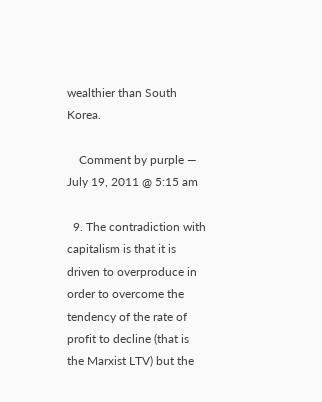wealthier than South Korea.

    Comment by purple — July 19, 2011 @ 5:15 am

  9. The contradiction with capitalism is that it is driven to overproduce in order to overcome the tendency of the rate of profit to decline (that is the Marxist LTV) but the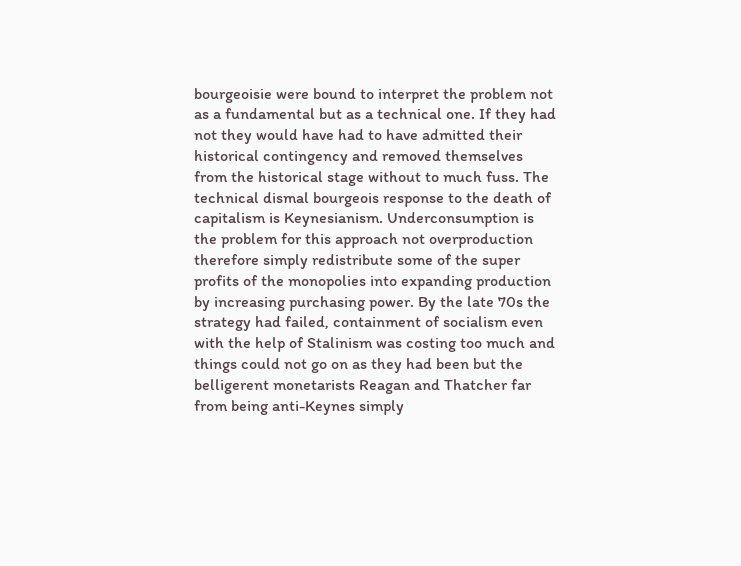bourgeoisie were bound to interpret the problem not as a fundamental but as a technical one. If they had not they would have had to have admitted their historical contingency and removed themselves from the historical stage without to much fuss. The technical dismal bourgeois response to the death of capitalism is Keynesianism. Underconsumption is the problem for this approach not overproduction therefore simply redistribute some of the super profits of the monopolies into expanding production by increasing purchasing power. By the late 70s the strategy had failed, containment of socialism even with the help of Stalinism was costing too much and things could not go on as they had been but the belligerent monetarists Reagan and Thatcher far from being anti-Keynes simply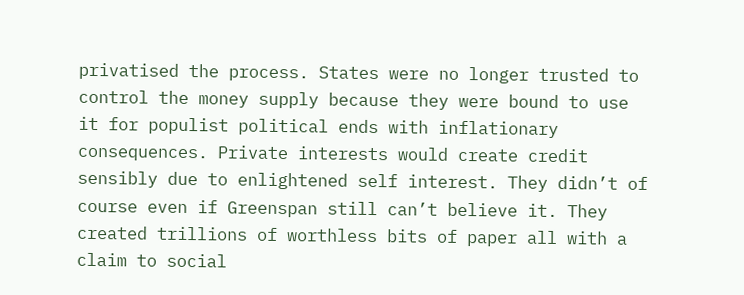privatised the process. States were no longer trusted to control the money supply because they were bound to use it for populist political ends with inflationary consequences. Private interests would create credit sensibly due to enlightened self interest. They didn’t of course even if Greenspan still can’t believe it. They created trillions of worthless bits of paper all with a claim to social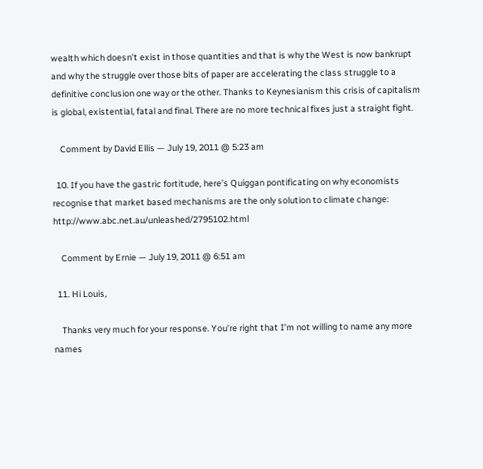wealth which doesn’t exist in those quantities and that is why the West is now bankrupt and why the struggle over those bits of paper are accelerating the class struggle to a definitive conclusion one way or the other. Thanks to Keynesianism this crisis of capitalism is global, existential, fatal and final. There are no more technical fixes just a straight fight.

    Comment by David Ellis — July 19, 2011 @ 5:23 am

  10. If you have the gastric fortitude, here’s Quiggan pontificating on why economists recognise that market based mechanisms are the only solution to climate change: http://www.abc.net.au/unleashed/2795102.html

    Comment by Ernie — July 19, 2011 @ 6:51 am

  11. Hi Louis,

    Thanks very much for your response. You’re right that I’m not willing to name any more names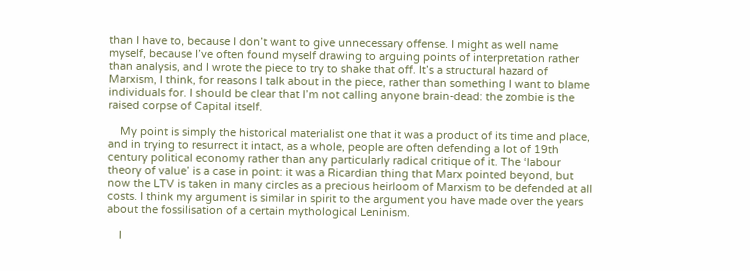than I have to, because I don’t want to give unnecessary offense. I might as well name myself, because I’ve often found myself drawing to arguing points of interpretation rather than analysis, and I wrote the piece to try to shake that off. It’s a structural hazard of Marxism, I think, for reasons I talk about in the piece, rather than something I want to blame individuals for. I should be clear that I’m not calling anyone brain-dead: the zombie is the raised corpse of Capital itself.

    My point is simply the historical materialist one that it was a product of its time and place, and in trying to resurrect it intact, as a whole, people are often defending a lot of 19th century political economy rather than any particularly radical critique of it. The ‘labour theory of value’ is a case in point: it was a Ricardian thing that Marx pointed beyond, but now the LTV is taken in many circles as a precious heirloom of Marxism to be defended at all costs. I think my argument is similar in spirit to the argument you have made over the years about the fossilisation of a certain mythological Leninism.

    I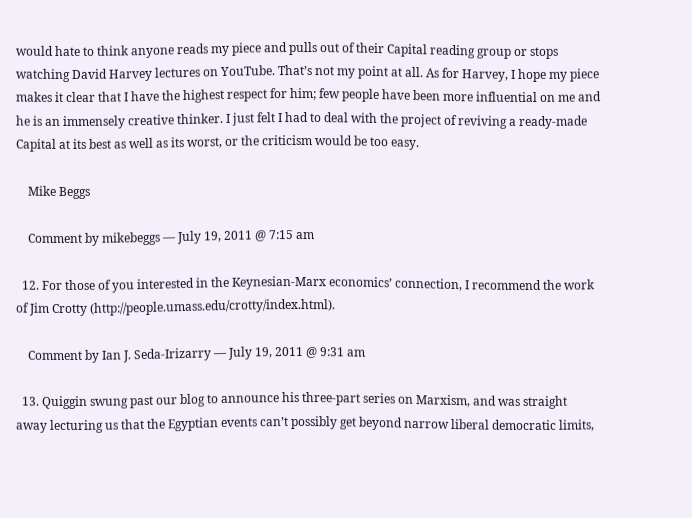would hate to think anyone reads my piece and pulls out of their Capital reading group or stops watching David Harvey lectures on YouTube. That’s not my point at all. As for Harvey, I hope my piece makes it clear that I have the highest respect for him; few people have been more influential on me and he is an immensely creative thinker. I just felt I had to deal with the project of reviving a ready-made Capital at its best as well as its worst, or the criticism would be too easy.

    Mike Beggs

    Comment by mikebeggs — July 19, 2011 @ 7:15 am

  12. For those of you interested in the Keynesian-Marx economics’ connection, I recommend the work of Jim Crotty (http://people.umass.edu/crotty/index.html).

    Comment by Ian J. Seda-Irizarry — July 19, 2011 @ 9:31 am

  13. Quiggin swung past our blog to announce his three-part series on Marxism, and was straight away lecturing us that the Egyptian events can’t possibly get beyond narrow liberal democratic limits,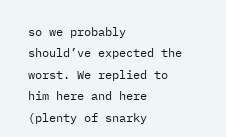so we probably should’ve expected the worst. We replied to him here and here (plenty of snarky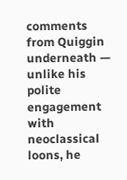comments from Quiggin underneath — unlike his polite engagement with neoclassical loons, he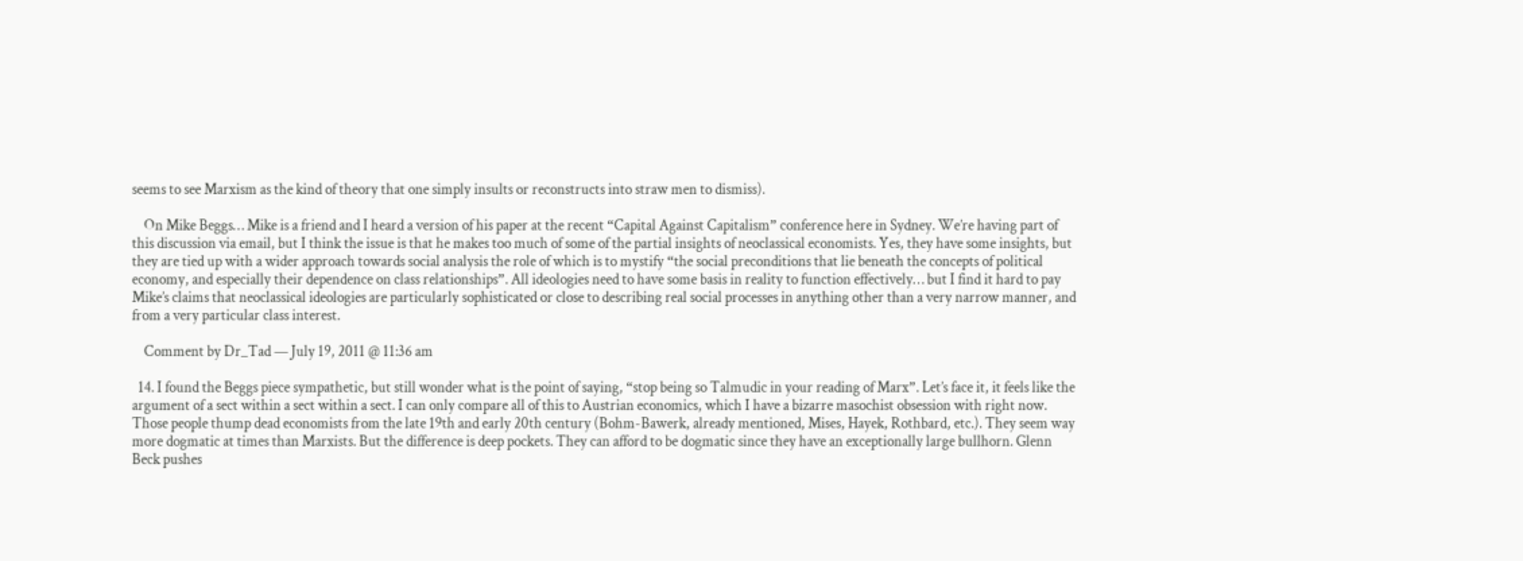seems to see Marxism as the kind of theory that one simply insults or reconstructs into straw men to dismiss).

    On Mike Beggs… Mike is a friend and I heard a version of his paper at the recent “Capital Against Capitalism” conference here in Sydney. We’re having part of this discussion via email, but I think the issue is that he makes too much of some of the partial insights of neoclassical economists. Yes, they have some insights, but they are tied up with a wider approach towards social analysis the role of which is to mystify “the social preconditions that lie beneath the concepts of political economy, and especially their dependence on class relationships”. All ideologies need to have some basis in reality to function effectively… but I find it hard to pay Mike’s claims that neoclassical ideologies are particularly sophisticated or close to describing real social processes in anything other than a very narrow manner, and from a very particular class interest.

    Comment by Dr_Tad — July 19, 2011 @ 11:36 am

  14. I found the Beggs piece sympathetic, but still wonder what is the point of saying, “stop being so Talmudic in your reading of Marx”. Let’s face it, it feels like the argument of a sect within a sect within a sect. I can only compare all of this to Austrian economics, which I have a bizarre masochist obsession with right now. Those people thump dead economists from the late 19th and early 20th century (Bohm-Bawerk, already mentioned, Mises, Hayek, Rothbard, etc.). They seem way more dogmatic at times than Marxists. But the difference is deep pockets. They can afford to be dogmatic since they have an exceptionally large bullhorn. Glenn Beck pushes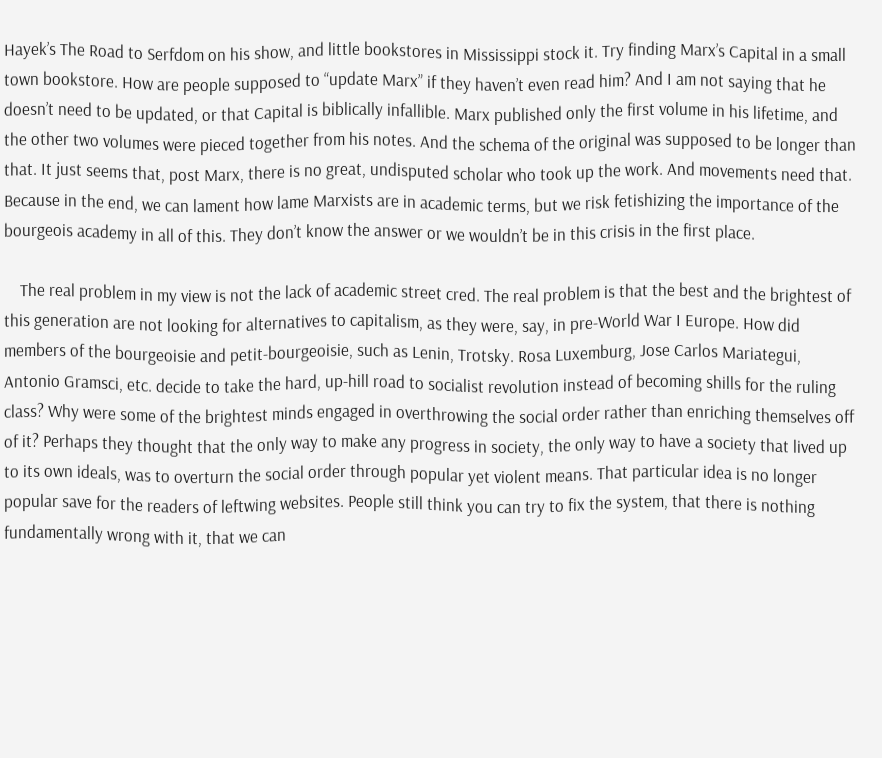Hayek’s The Road to Serfdom on his show, and little bookstores in Mississippi stock it. Try finding Marx’s Capital in a small town bookstore. How are people supposed to “update Marx” if they haven’t even read him? And I am not saying that he doesn’t need to be updated, or that Capital is biblically infallible. Marx published only the first volume in his lifetime, and the other two volumes were pieced together from his notes. And the schema of the original was supposed to be longer than that. It just seems that, post Marx, there is no great, undisputed scholar who took up the work. And movements need that. Because in the end, we can lament how lame Marxists are in academic terms, but we risk fetishizing the importance of the bourgeois academy in all of this. They don’t know the answer or we wouldn’t be in this crisis in the first place.

    The real problem in my view is not the lack of academic street cred. The real problem is that the best and the brightest of this generation are not looking for alternatives to capitalism, as they were, say, in pre-World War I Europe. How did members of the bourgeoisie and petit-bourgeoisie, such as Lenin, Trotsky. Rosa Luxemburg, Jose Carlos Mariategui, Antonio Gramsci, etc. decide to take the hard, up-hill road to socialist revolution instead of becoming shills for the ruling class? Why were some of the brightest minds engaged in overthrowing the social order rather than enriching themselves off of it? Perhaps they thought that the only way to make any progress in society, the only way to have a society that lived up to its own ideals, was to overturn the social order through popular yet violent means. That particular idea is no longer popular save for the readers of leftwing websites. People still think you can try to fix the system, that there is nothing fundamentally wrong with it, that we can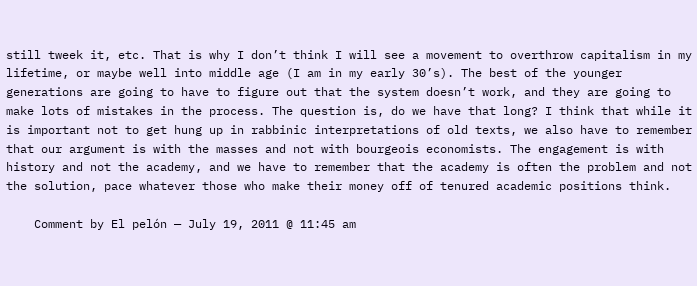still tweek it, etc. That is why I don’t think I will see a movement to overthrow capitalism in my lifetime, or maybe well into middle age (I am in my early 30’s). The best of the younger generations are going to have to figure out that the system doesn’t work, and they are going to make lots of mistakes in the process. The question is, do we have that long? I think that while it is important not to get hung up in rabbinic interpretations of old texts, we also have to remember that our argument is with the masses and not with bourgeois economists. The engagement is with history and not the academy, and we have to remember that the academy is often the problem and not the solution, pace whatever those who make their money off of tenured academic positions think.

    Comment by El pelón — July 19, 2011 @ 11:45 am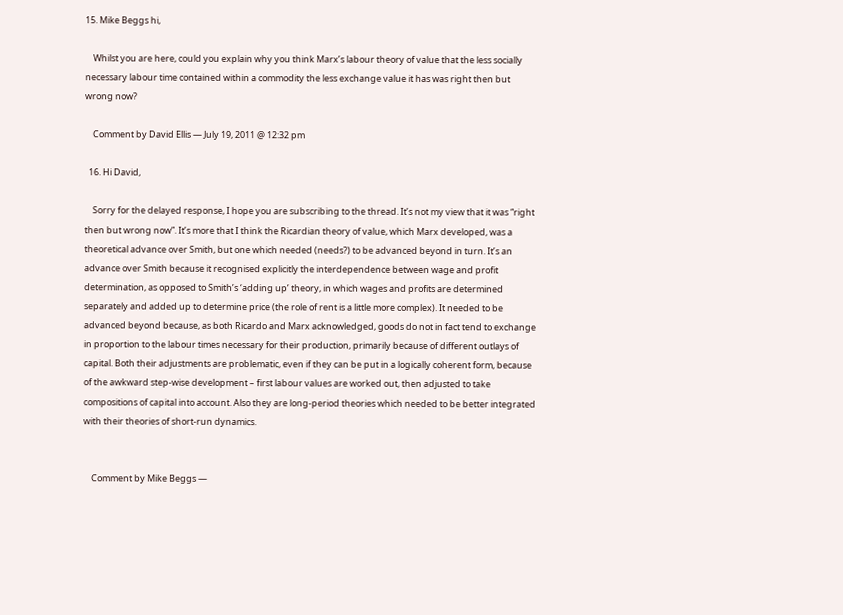15. Mike Beggs hi,

    Whilst you are here, could you explain why you think Marx’s labour theory of value that the less socially necessary labour time contained within a commodity the less exchange value it has was right then but wrong now?

    Comment by David Ellis — July 19, 2011 @ 12:32 pm

  16. Hi David,

    Sorry for the delayed response, I hope you are subscribing to the thread. It’s not my view that it was “right then but wrong now”. It’s more that I think the Ricardian theory of value, which Marx developed, was a theoretical advance over Smith, but one which needed (needs?) to be advanced beyond in turn. It’s an advance over Smith because it recognised explicitly the interdependence between wage and profit determination, as opposed to Smith’s ‘adding up’ theory, in which wages and profits are determined separately and added up to determine price (the role of rent is a little more complex). It needed to be advanced beyond because, as both Ricardo and Marx acknowledged, goods do not in fact tend to exchange in proportion to the labour times necessary for their production, primarily because of different outlays of capital. Both their adjustments are problematic, even if they can be put in a logically coherent form, because of the awkward step-wise development – first labour values are worked out, then adjusted to take compositions of capital into account. Also they are long-period theories which needed to be better integrated with their theories of short-run dynamics.


    Comment by Mike Beggs —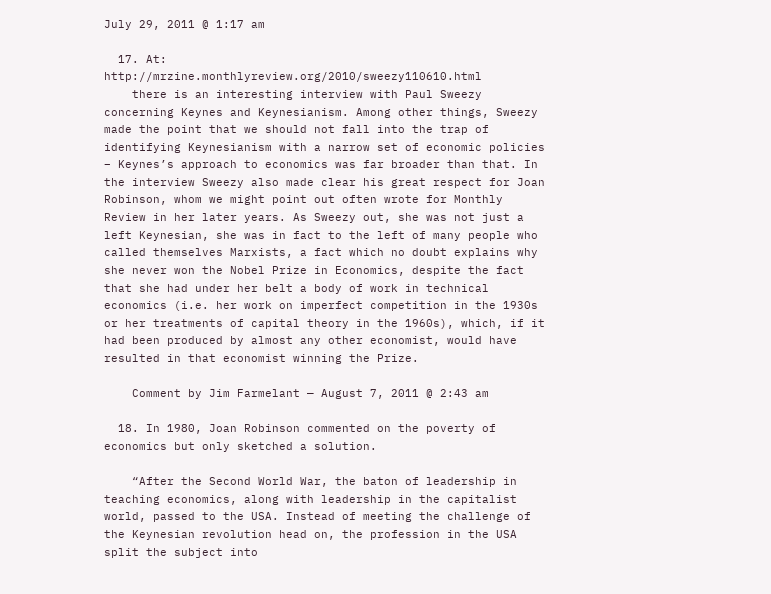July 29, 2011 @ 1:17 am

  17. At: http://mrzine.monthlyreview.org/2010/sweezy110610.html
    there is an interesting interview with Paul Sweezy concerning Keynes and Keynesianism. Among other things, Sweezy made the point that we should not fall into the trap of identifying Keynesianism with a narrow set of economic policies – Keynes’s approach to economics was far broader than that. In the interview Sweezy also made clear his great respect for Joan Robinson, whom we might point out often wrote for Monthly Review in her later years. As Sweezy out, she was not just a left Keynesian, she was in fact to the left of many people who called themselves Marxists, a fact which no doubt explains why she never won the Nobel Prize in Economics, despite the fact that she had under her belt a body of work in technical economics (i.e. her work on imperfect competition in the 1930s or her treatments of capital theory in the 1960s), which, if it had been produced by almost any other economist, would have resulted in that economist winning the Prize.

    Comment by Jim Farmelant — August 7, 2011 @ 2:43 am

  18. In 1980, Joan Robinson commented on the poverty of economics but only sketched a solution.

    “After the Second World War, the baton of leadership in teaching economics, along with leadership in the capitalist world, passed to the USA. Instead of meeting the challenge of the Keynesian revolution head on, the profession in the USA split the subject into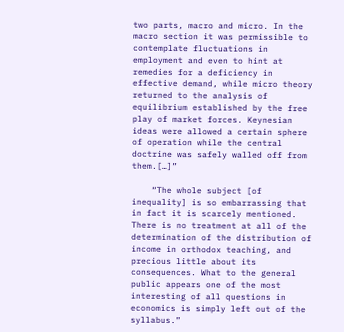two parts, macro and micro. In the macro section it was permissible to contemplate fluctuations in employment and even to hint at remedies for a deficiency in effective demand, while micro theory returned to the analysis of equilibrium established by the free play of market forces. Keynesian ideas were allowed a certain sphere of operation while the central doctrine was safely walled off from them.[…]”

    “The whole subject [of inequality] is so embarrassing that in fact it is scarcely mentioned. There is no treatment at all of the determination of the distribution of income in orthodox teaching, and precious little about its consequences. What to the general public appears one of the most interesting of all questions in economics is simply left out of the syllabus.”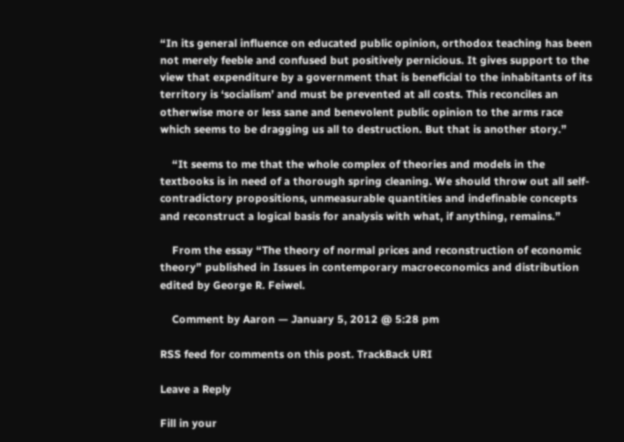“In its general influence on educated public opinion, orthodox teaching has been not merely feeble and confused but positively pernicious. It gives support to the view that expenditure by a government that is beneficial to the inhabitants of its territory is ‘socialism’ and must be prevented at all costs. This reconciles an otherwise more or less sane and benevolent public opinion to the arms race which seems to be dragging us all to destruction. But that is another story.”

    “It seems to me that the whole complex of theories and models in the textbooks is in need of a thorough spring cleaning. We should throw out all self-contradictory propositions, unmeasurable quantities and indefinable concepts and reconstruct a logical basis for analysis with what, if anything, remains.”

    From the essay “The theory of normal prices and reconstruction of economic theory” published in Issues in contemporary macroeconomics and distribution edited by George R. Feiwel.

    Comment by Aaron — January 5, 2012 @ 5:28 pm

RSS feed for comments on this post. TrackBack URI

Leave a Reply

Fill in your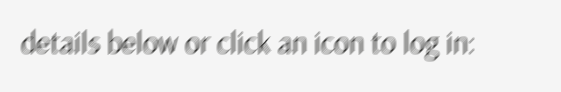details below or click an icon to log in: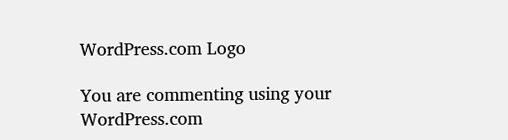WordPress.com Logo

You are commenting using your WordPress.com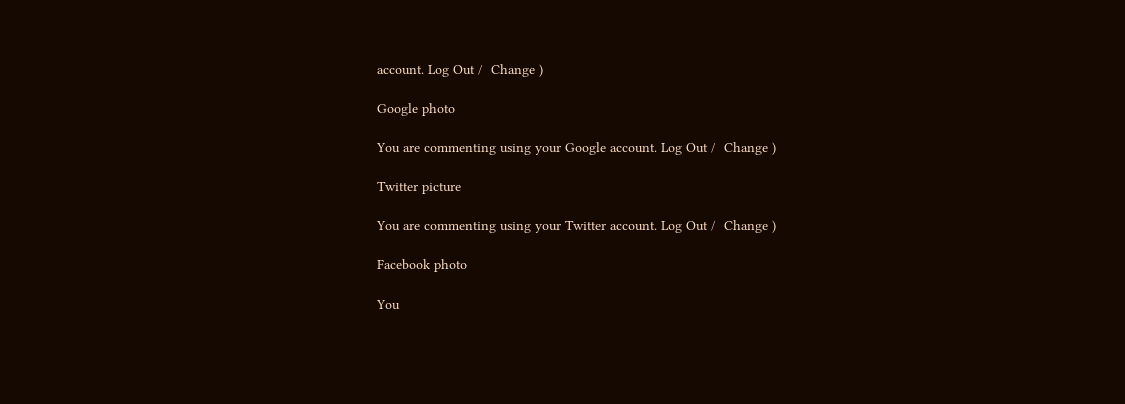account. Log Out /  Change )

Google photo

You are commenting using your Google account. Log Out /  Change )

Twitter picture

You are commenting using your Twitter account. Log Out /  Change )

Facebook photo

You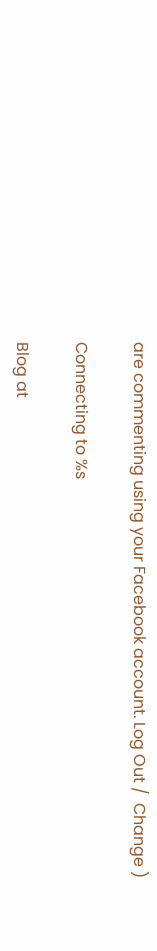are commenting using your Facebook account. Log Out /  Change )

Connecting to %s

Blog at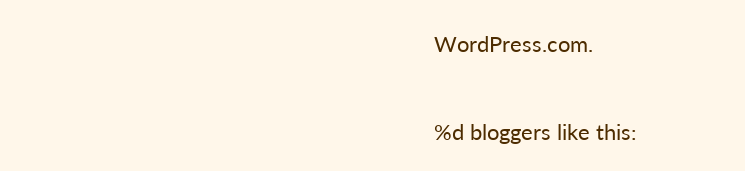WordPress.com.

%d bloggers like this: